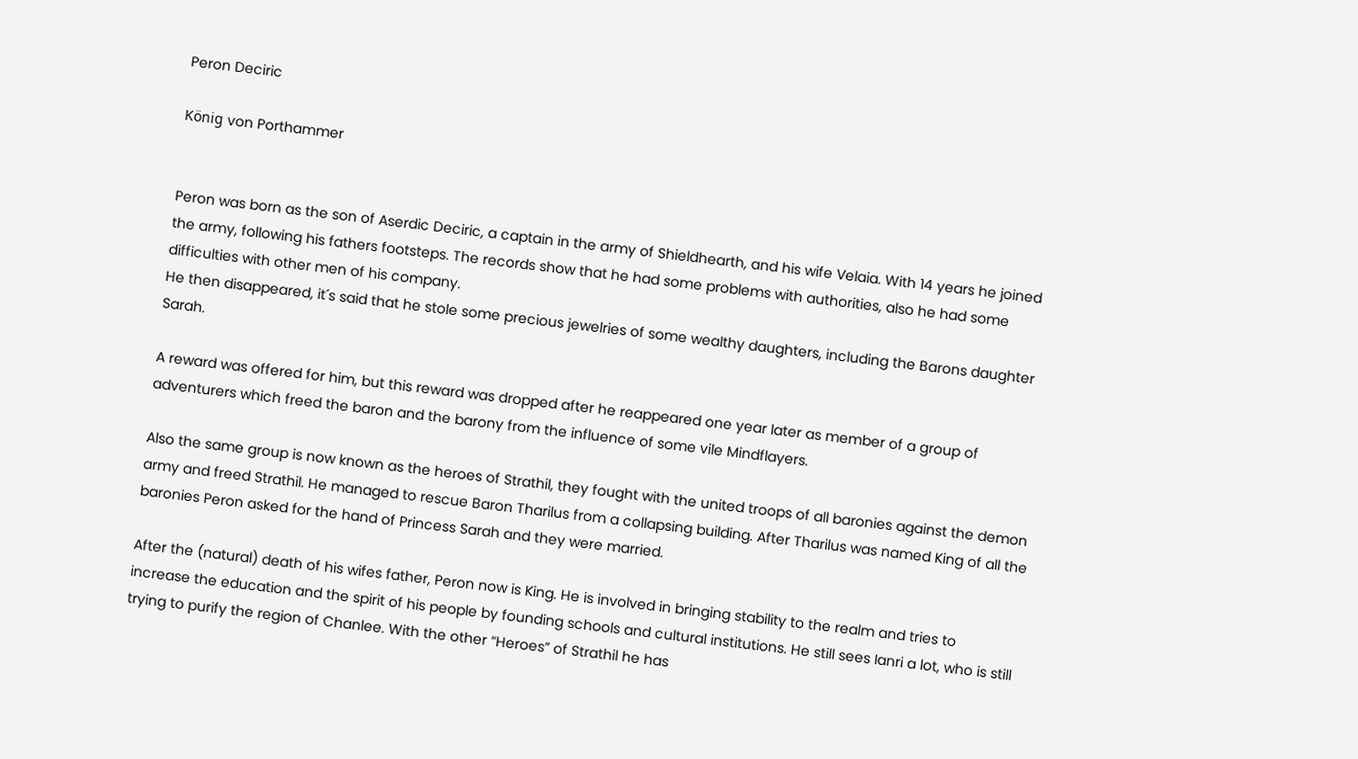Peron Deciric

König von Porthammer


Peron was born as the son of Aserdic Deciric, a captain in the army of Shieldhearth, and his wife Velaia. With 14 years he joined the army, following his fathers footsteps. The records show that he had some problems with authorities, also he had some difficulties with other men of his company.
He then disappeared, it´s said that he stole some precious jewelries of some wealthy daughters, including the Barons daughter Sarah.

A reward was offered for him, but this reward was dropped after he reappeared one year later as member of a group of adventurers which freed the baron and the barony from the influence of some vile Mindflayers.

Also the same group is now known as the heroes of Strathil, they fought with the united troops of all baronies against the demon army and freed Strathil. He managed to rescue Baron Tharilus from a collapsing building. After Tharilus was named King of all the baronies Peron asked for the hand of Princess Sarah and they were married.

After the (natural) death of his wifes father, Peron now is King. He is involved in bringing stability to the realm and tries to increase the education and the spirit of his people by founding schools and cultural institutions. He still sees Ianri a lot, who is still trying to purify the region of Chanlee. With the other “Heroes” of Strathil he has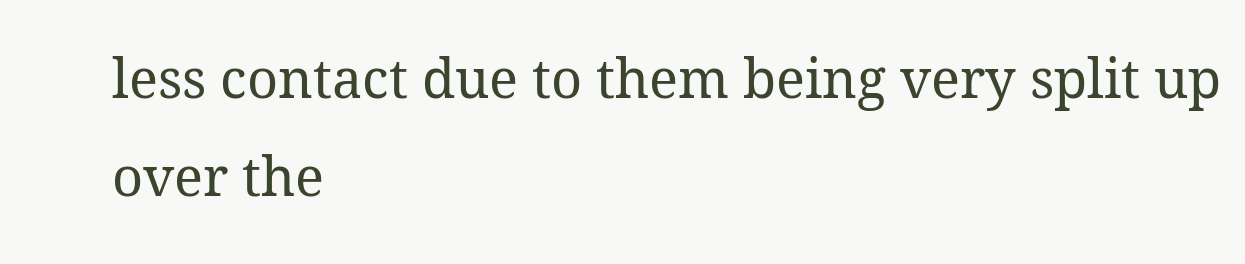less contact due to them being very split up over the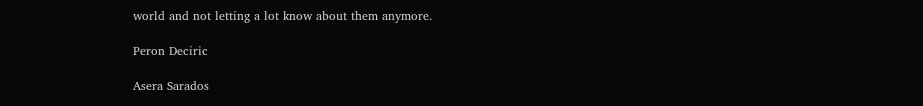world and not letting a lot know about them anymore.

Peron Deciric

Asera Sarados